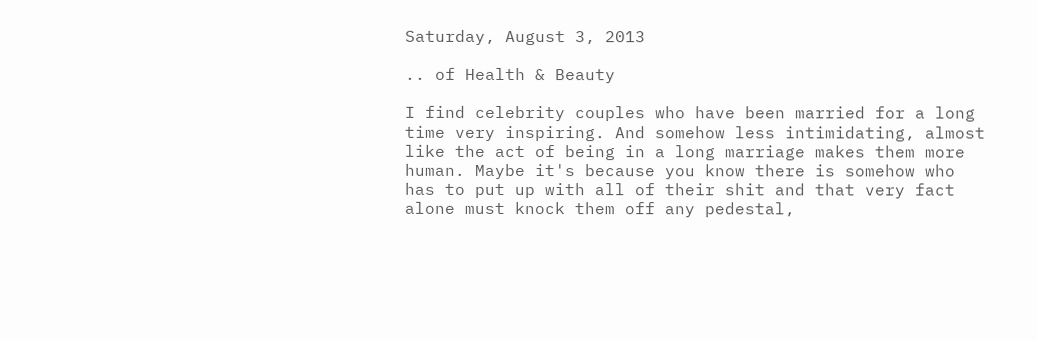Saturday, August 3, 2013

.. of Health & Beauty

I find celebrity couples who have been married for a long time very inspiring. And somehow less intimidating, almost like the act of being in a long marriage makes them more human. Maybe it's because you know there is somehow who has to put up with all of their shit and that very fact alone must knock them off any pedestal,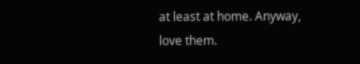at least at home. Anyway, love them.